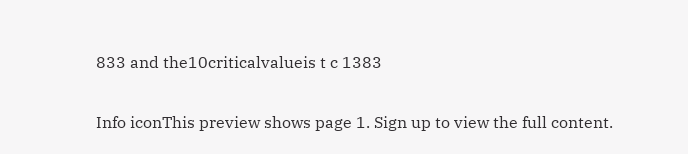833 and the10criticalvalueis t c 1383

Info iconThis preview shows page 1. Sign up to view the full content.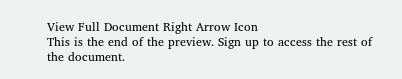View Full Document Right Arrow Icon
This is the end of the preview. Sign up to access the rest of the document.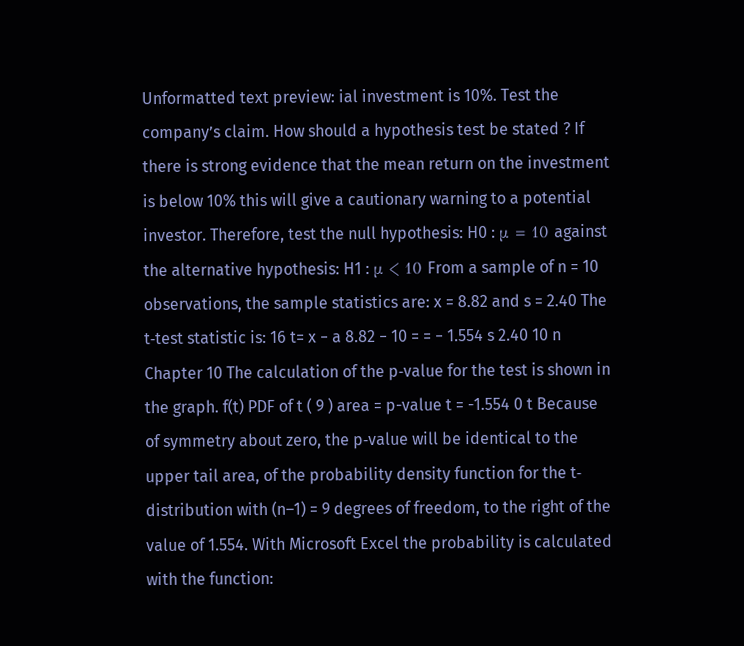Unformatted text preview: ial investment is 10%. Test the company’s claim. How should a hypothesis test be stated ? If there is strong evidence that the mean return on the investment is below 10% this will give a cautionary warning to a potential investor. Therefore, test the null hypothesis: H0 : μ = 10 against the alternative hypothesis: H1 : μ < 10 From a sample of n = 10 observations, the sample statistics are: x = 8.82 and s = 2.40 The t‐test statistic is: 16 t= x − a 8.82 − 10 = = − 1.554 s 2.40 10 n Chapter 10 The calculation of the p‐value for the test is shown in the graph. f(t) PDF of t ( 9 ) area = p-value t = -1.554 0 t Because of symmetry about zero, the p‐value will be identical to the upper tail area, of the probability density function for the t‐distribution with (n–1) = 9 degrees of freedom, to the right of the value of 1.554. With Microsoft Excel the probability is calculated with the function: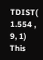TDIST( 1.554 , 9, 1) This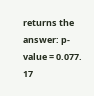returns the answer: p‐value = 0.077. 17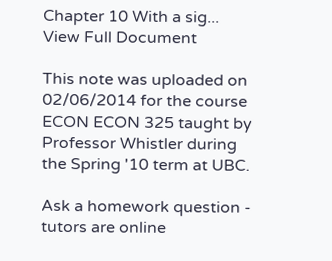Chapter 10 With a sig...
View Full Document

This note was uploaded on 02/06/2014 for the course ECON ECON 325 taught by Professor Whistler during the Spring '10 term at UBC.

Ask a homework question - tutors are online